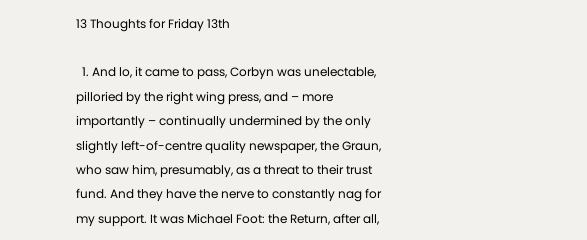13 Thoughts for Friday 13th

  1. And lo, it came to pass, Corbyn was unelectable, pilloried by the right wing press, and – more importantly – continually undermined by the only slightly left-of-centre quality newspaper, the Graun, who saw him, presumably, as a threat to their trust fund. And they have the nerve to constantly nag for my support. It was Michael Foot: the Return, after all,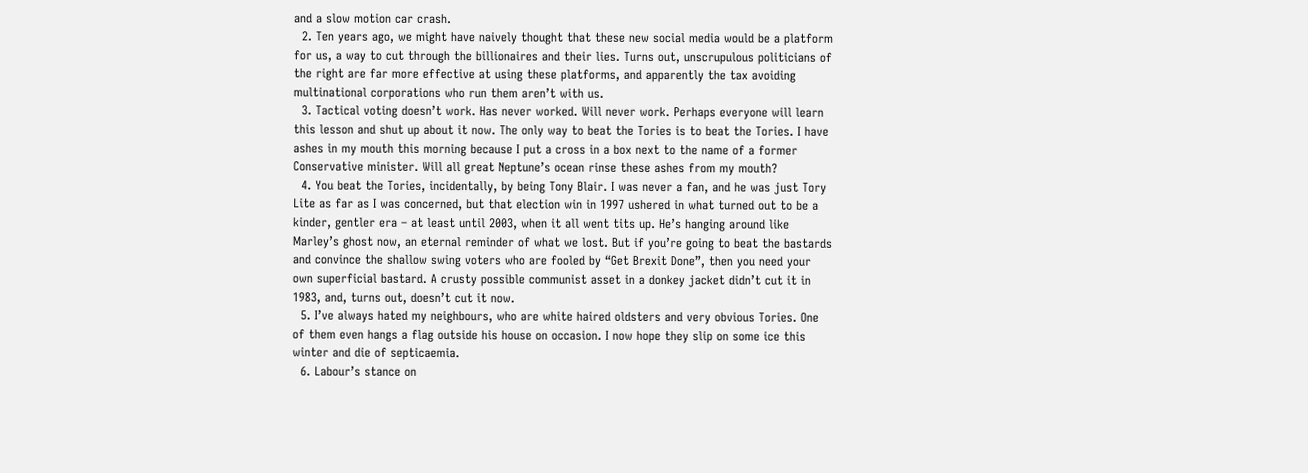and a slow motion car crash.
  2. Ten years ago, we might have naively thought that these new social media would be a platform for us, a way to cut through the billionaires and their lies. Turns out, unscrupulous politicians of the right are far more effective at using these platforms, and apparently the tax avoiding multinational corporations who run them aren’t with us.
  3. Tactical voting doesn’t work. Has never worked. Will never work. Perhaps everyone will learn this lesson and shut up about it now. The only way to beat the Tories is to beat the Tories. I have ashes in my mouth this morning because I put a cross in a box next to the name of a former Conservative minister. Will all great Neptune’s ocean rinse these ashes from my mouth?
  4. You beat the Tories, incidentally, by being Tony Blair. I was never a fan, and he was just Tory Lite as far as I was concerned, but that election win in 1997 ushered in what turned out to be a kinder, gentler era – at least until 2003, when it all went tits up. He’s hanging around like Marley’s ghost now, an eternal reminder of what we lost. But if you’re going to beat the bastards and convince the shallow swing voters who are fooled by “Get Brexit Done”, then you need your own superficial bastard. A crusty possible communist asset in a donkey jacket didn’t cut it in 1983, and, turns out, doesn’t cut it now.
  5. I’ve always hated my neighbours, who are white haired oldsters and very obvious Tories. One of them even hangs a flag outside his house on occasion. I now hope they slip on some ice this winter and die of septicaemia.
  6. Labour’s stance on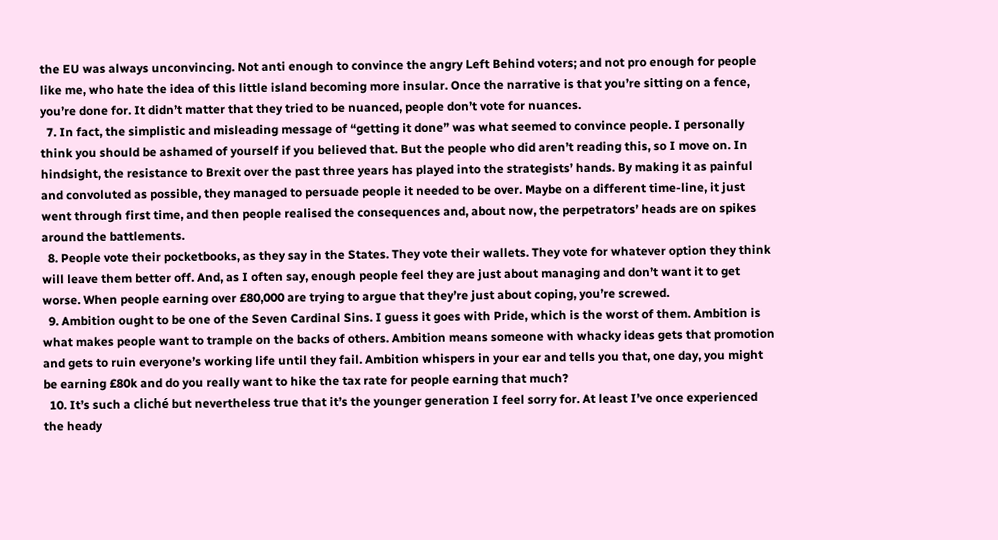the EU was always unconvincing. Not anti enough to convince the angry Left Behind voters; and not pro enough for people like me, who hate the idea of this little island becoming more insular. Once the narrative is that you’re sitting on a fence, you’re done for. It didn’t matter that they tried to be nuanced, people don’t vote for nuances.
  7. In fact, the simplistic and misleading message of “getting it done” was what seemed to convince people. I personally think you should be ashamed of yourself if you believed that. But the people who did aren’t reading this, so I move on. In hindsight, the resistance to Brexit over the past three years has played into the strategists’ hands. By making it as painful and convoluted as possible, they managed to persuade people it needed to be over. Maybe on a different time-line, it just went through first time, and then people realised the consequences and, about now, the perpetrators’ heads are on spikes around the battlements.
  8. People vote their pocketbooks, as they say in the States. They vote their wallets. They vote for whatever option they think will leave them better off. And, as I often say, enough people feel they are just about managing and don’t want it to get worse. When people earning over £80,000 are trying to argue that they’re just about coping, you’re screwed.
  9. Ambition ought to be one of the Seven Cardinal Sins. I guess it goes with Pride, which is the worst of them. Ambition is what makes people want to trample on the backs of others. Ambition means someone with whacky ideas gets that promotion and gets to ruin everyone’s working life until they fail. Ambition whispers in your ear and tells you that, one day, you might be earning £80k and do you really want to hike the tax rate for people earning that much?
  10. It’s such a cliché but nevertheless true that it’s the younger generation I feel sorry for. At least I’ve once experienced the heady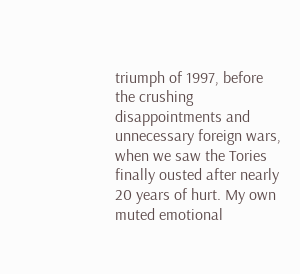triumph of 1997, before the crushing disappointments and unnecessary foreign wars, when we saw the Tories finally ousted after nearly 20 years of hurt. My own muted emotional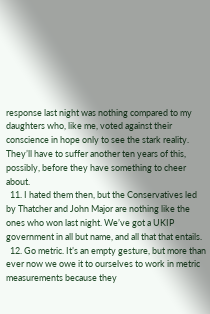response last night was nothing compared to my daughters who, like me, voted against their conscience in hope only to see the stark reality. They’ll have to suffer another ten years of this, possibly, before they have something to cheer about.
  11. I hated them then, but the Conservatives led by Thatcher and John Major are nothing like the ones who won last night. We’ve got a UKIP government in all but name, and all that that entails.
  12. Go metric. It’s an empty gesture, but more than ever now we owe it to ourselves to work in metric measurements because they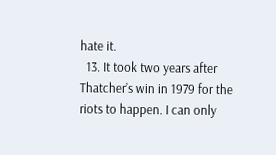hate it.
  13. It took two years after Thatcher’s win in 1979 for the riots to happen. I can only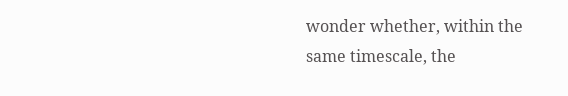wonder whether, within the same timescale, the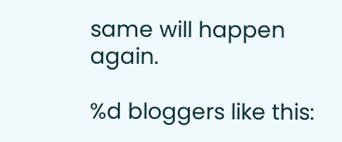same will happen again.

%d bloggers like this: